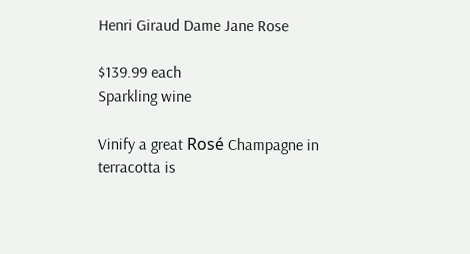Henri Giraud Dame Jane Rose

$139.99 each
Sparkling wine

Vinify a great Rosé Champagne in terracotta is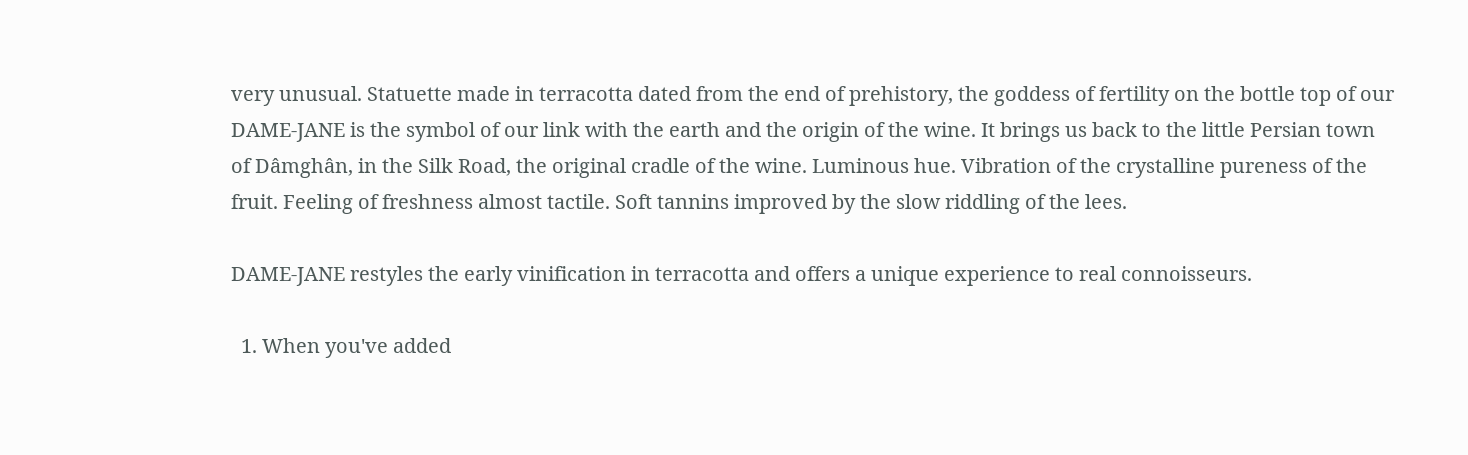very unusual. Statuette made in terracotta dated from the end of prehistory, the goddess of fertility on the bottle top of our DAME-JANE is the symbol of our link with the earth and the origin of the wine. It brings us back to the little Persian town of Dâmghân, in the Silk Road, the original cradle of the wine. Luminous hue. Vibration of the crystalline pureness of the fruit. Feeling of freshness almost tactile. Soft tannins improved by the slow riddling of the lees.

DAME-JANE restyles the early vinification in terracotta and offers a unique experience to real connoisseurs.

  1. When you've added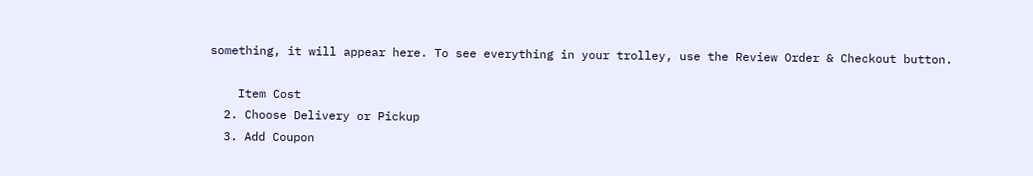something, it will appear here. To see everything in your trolley, use the Review Order & Checkout button.

    Item Cost
  2. Choose Delivery or Pickup
  3. Add Coupon